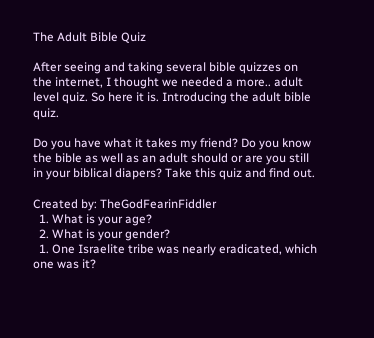The Adult Bible Quiz

After seeing and taking several bible quizzes on the internet, I thought we needed a more.. adult level quiz. So here it is. Introducing the adult bible quiz.

Do you have what it takes my friend? Do you know the bible as well as an adult should or are you still in your biblical diapers? Take this quiz and find out.

Created by: TheGodFearinFiddler
  1. What is your age?
  2. What is your gender?
  1. One Israelite tribe was nearly eradicated, which one was it?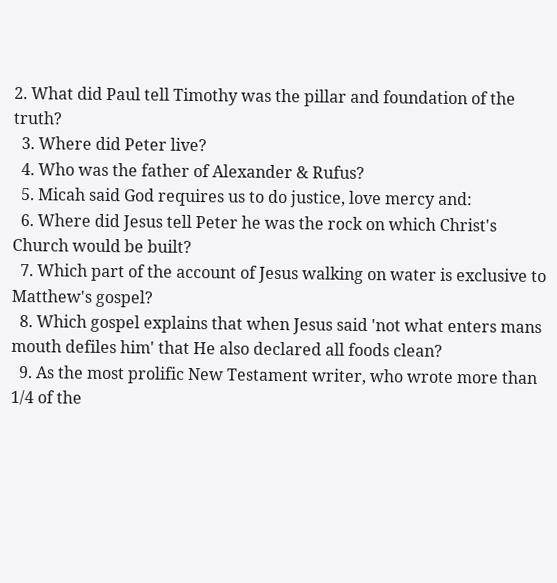2. What did Paul tell Timothy was the pillar and foundation of the truth?
  3. Where did Peter live?
  4. Who was the father of Alexander & Rufus?
  5. Micah said God requires us to do justice, love mercy and:
  6. Where did Jesus tell Peter he was the rock on which Christ's Church would be built?
  7. Which part of the account of Jesus walking on water is exclusive to Matthew's gospel?
  8. Which gospel explains that when Jesus said 'not what enters mans mouth defiles him' that He also declared all foods clean?
  9. As the most prolific New Testament writer, who wrote more than 1/4 of the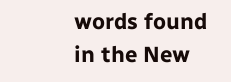words found in the New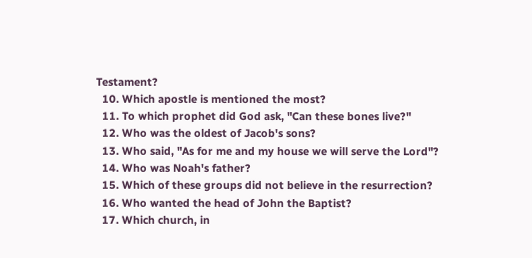Testament?
  10. Which apostle is mentioned the most?
  11. To which prophet did God ask, "Can these bones live?"
  12. Who was the oldest of Jacob's sons?
  13. Who said, "As for me and my house we will serve the Lord"?
  14. Who was Noah's father?
  15. Which of these groups did not believe in the resurrection?
  16. Who wanted the head of John the Baptist?
  17. Which church, in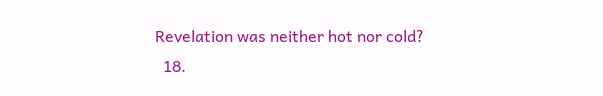Revelation was neither hot nor cold?
  18.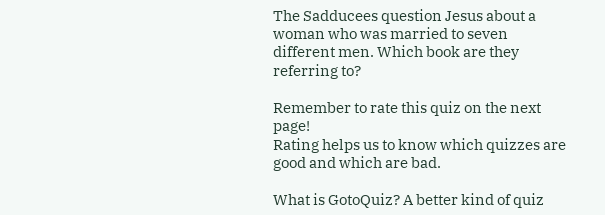The Sadducees question Jesus about a woman who was married to seven different men. Which book are they referring to?

Remember to rate this quiz on the next page!
Rating helps us to know which quizzes are good and which are bad.

What is GotoQuiz? A better kind of quiz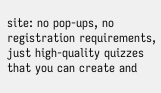site: no pop-ups, no registration requirements, just high-quality quizzes that you can create and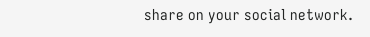share on your social network.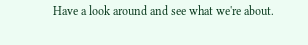Have a look around and see what we're about.